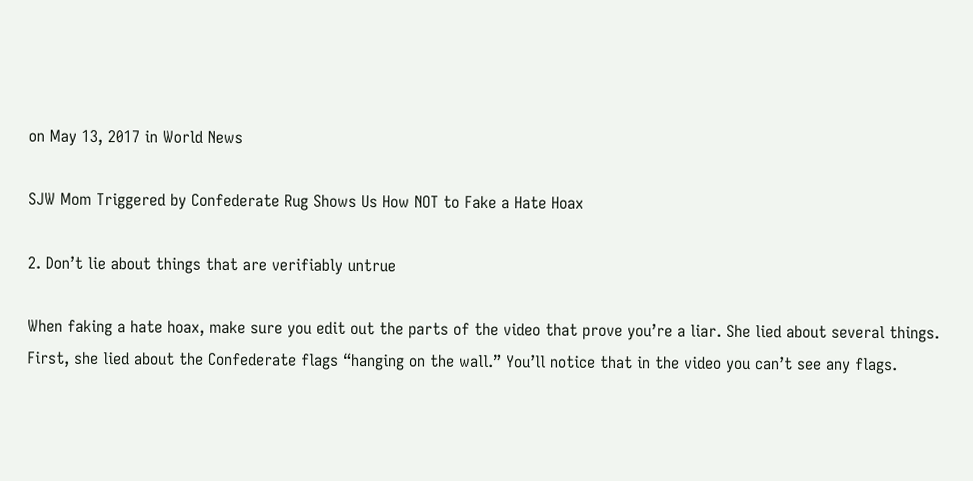on May 13, 2017 in World News

SJW Mom Triggered by Confederate Rug Shows Us How NOT to Fake a Hate Hoax

2. Don’t lie about things that are verifiably untrue

When faking a hate hoax, make sure you edit out the parts of the video that prove you’re a liar. She lied about several things. First, she lied about the Confederate flags “hanging on the wall.” You’ll notice that in the video you can’t see any flags.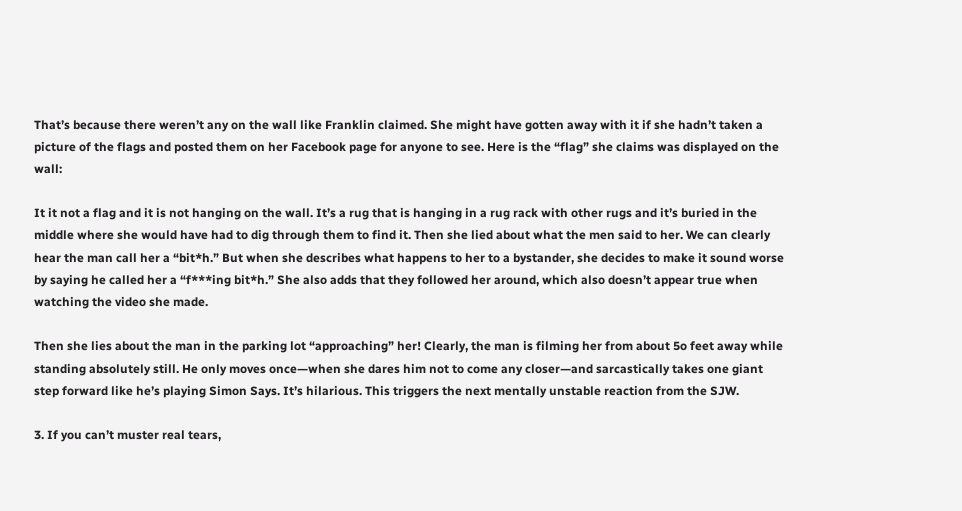That’s because there weren’t any on the wall like Franklin claimed. She might have gotten away with it if she hadn’t taken a picture of the flags and posted them on her Facebook page for anyone to see. Here is the “flag” she claims was displayed on the wall:

It it not a flag and it is not hanging on the wall. It’s a rug that is hanging in a rug rack with other rugs and it’s buried in the middle where she would have had to dig through them to find it. Then she lied about what the men said to her. We can clearly hear the man call her a “bit*h.” But when she describes what happens to her to a bystander, she decides to make it sound worse by saying he called her a “f***ing bit*h.” She also adds that they followed her around, which also doesn’t appear true when watching the video she made.

Then she lies about the man in the parking lot “approaching” her! Clearly, the man is filming her from about 5o feet away while standing absolutely still. He only moves once—when she dares him not to come any closer—and sarcastically takes one giant step forward like he’s playing Simon Says. It’s hilarious. This triggers the next mentally unstable reaction from the SJW.

3. If you can’t muster real tears,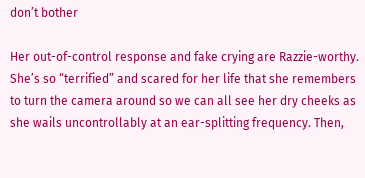don’t bother

Her out-of-control response and fake crying are Razzie-worthy. She’s so “terrified” and scared for her life that she remembers to turn the camera around so we can all see her dry cheeks as she wails uncontrollably at an ear-splitting frequency. Then,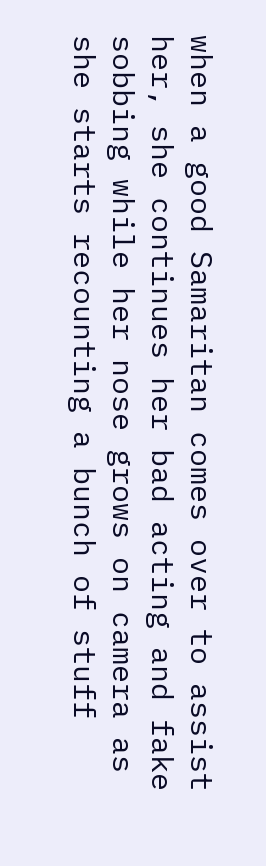when a good Samaritan comes over to assist her, she continues her bad acting and fake sobbing while her nose grows on camera as she starts recounting a bunch of stuff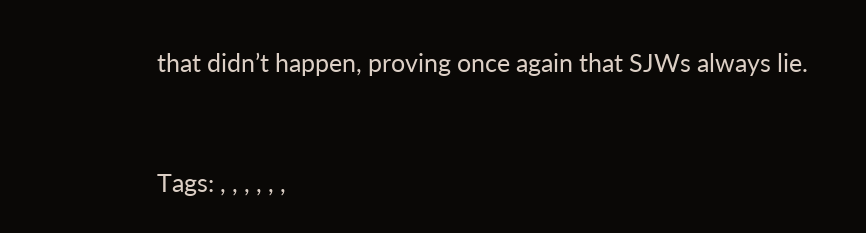that didn’t happen, proving once again that SJWs always lie.


Tags: , , , , , ,